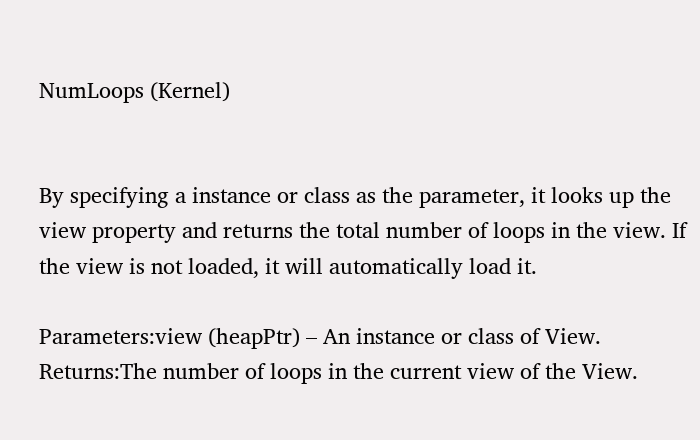NumLoops (Kernel)


By specifying a instance or class as the parameter, it looks up the view property and returns the total number of loops in the view. If the view is not loaded, it will automatically load it.

Parameters:view (heapPtr) – An instance or class of View.
Returns:The number of loops in the current view of the View.